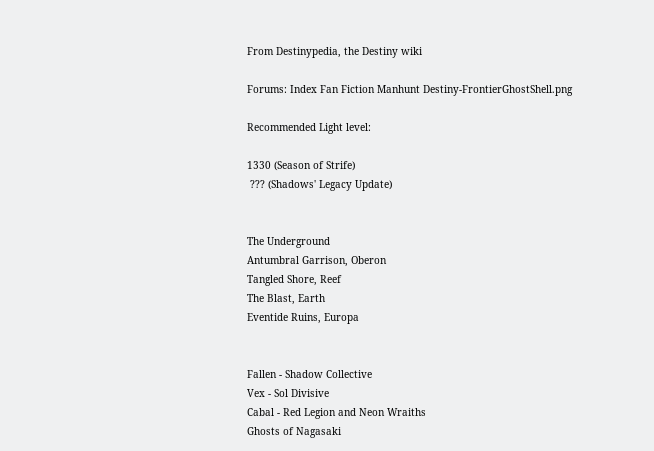From Destinypedia, the Destiny wiki

Forums: Index Fan Fiction Manhunt Destiny-FrontierGhostShell.png

Recommended Light level:

1330 (Season of Strife)
 ??? (Shadows' Legacy Update)


The Underground
Antumbral Garrison, Oberon
Tangled Shore, Reef
The Blast, Earth
Eventide Ruins, Europa


Fallen - Shadow Collective
Vex - Sol Divisive
Cabal - Red Legion and Neon Wraiths
Ghosts of Nagasaki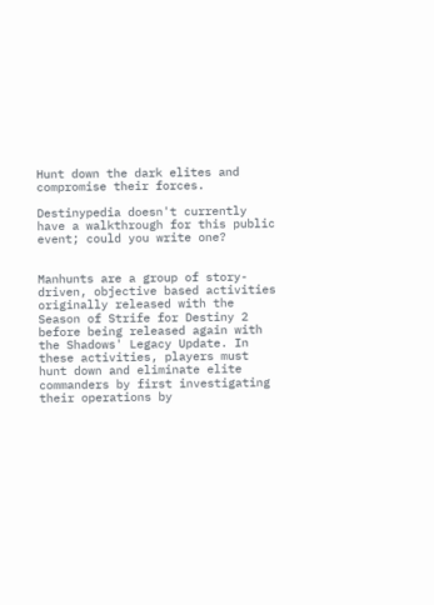Hunt down the dark elites and compromise their forces.

Destinypedia doesn't currently have a walkthrough for this public event; could you write one?


Manhunts are a group of story-driven, objective based activities originally released with the Season of Strife for Destiny 2 before being released again with the Shadows' Legacy Update. In these activities, players must hunt down and eliminate elite commanders by first investigating their operations by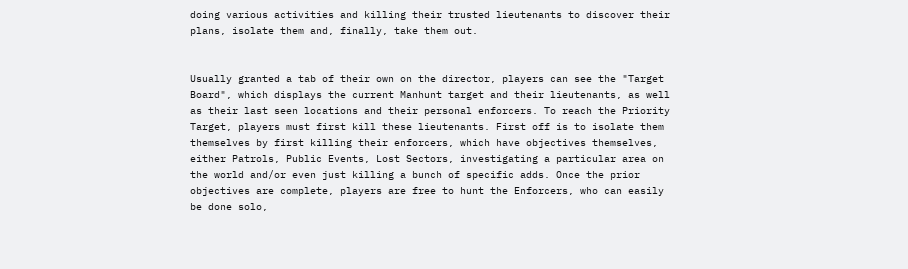doing various activities and killing their trusted lieutenants to discover their plans, isolate them and, finally, take them out.


Usually granted a tab of their own on the director, players can see the "Target Board", which displays the current Manhunt target and their lieutenants, as well as their last seen locations and their personal enforcers. To reach the Priority Target, players must first kill these lieutenants. First off is to isolate them themselves by first killing their enforcers, which have objectives themselves, either Patrols, Public Events, Lost Sectors, investigating a particular area on the world and/or even just killing a bunch of specific adds. Once the prior objectives are complete, players are free to hunt the Enforcers, who can easily be done solo,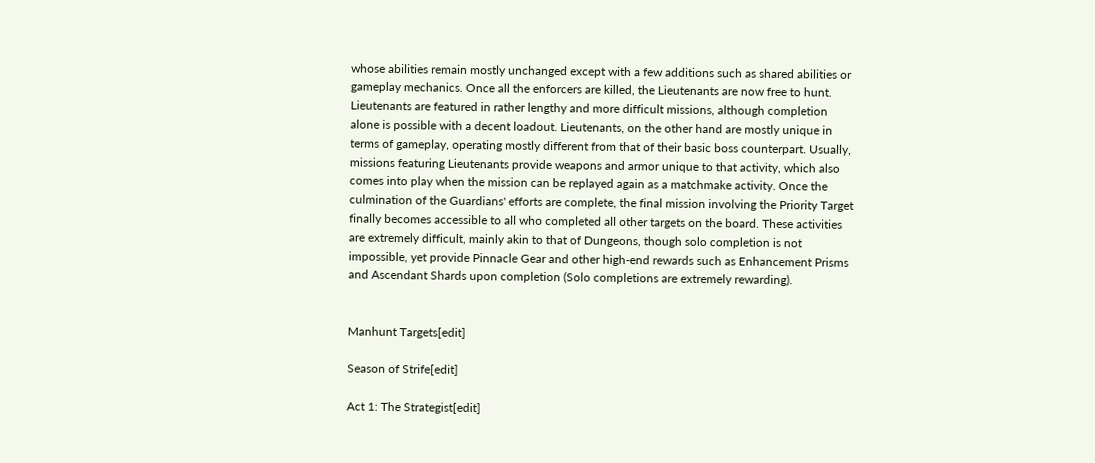whose abilities remain mostly unchanged except with a few additions such as shared abilities or gameplay mechanics. Once all the enforcers are killed, the Lieutenants are now free to hunt. Lieutenants are featured in rather lengthy and more difficult missions, although completion alone is possible with a decent loadout. Lieutenants, on the other hand are mostly unique in terms of gameplay, operating mostly different from that of their basic boss counterpart. Usually, missions featuring Lieutenants provide weapons and armor unique to that activity, which also comes into play when the mission can be replayed again as a matchmake activity. Once the culmination of the Guardians' efforts are complete, the final mission involving the Priority Target finally becomes accessible to all who completed all other targets on the board. These activities are extremely difficult, mainly akin to that of Dungeons, though solo completion is not impossible, yet provide Pinnacle Gear and other high-end rewards such as Enhancement Prisms and Ascendant Shards upon completion (Solo completions are extremely rewarding).


Manhunt Targets[edit]

Season of Strife[edit]

Act 1: The Strategist[edit]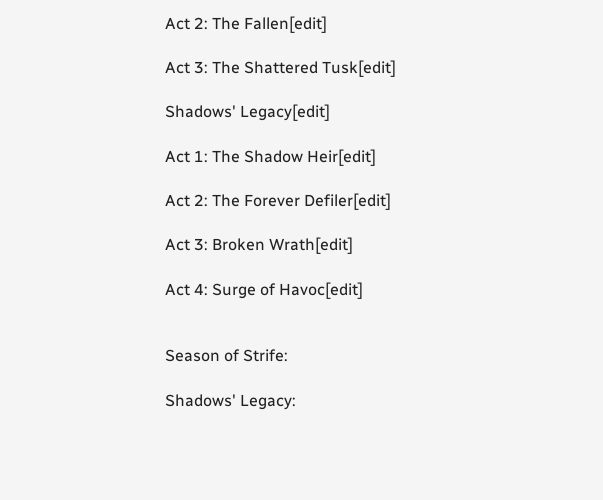Act 2: The Fallen[edit]

Act 3: The Shattered Tusk[edit]

Shadows' Legacy[edit]

Act 1: The Shadow Heir[edit]

Act 2: The Forever Defiler[edit]

Act 3: Broken Wrath[edit]

Act 4: Surge of Havoc[edit]


Season of Strife:

Shadows' Legacy: